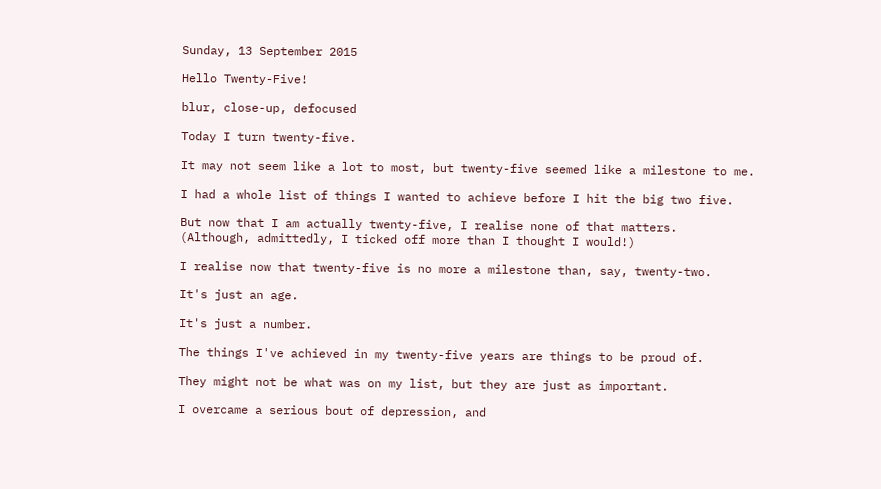Sunday, 13 September 2015

Hello Twenty-Five!

blur, close-up, defocused

Today I turn twenty-five.

It may not seem like a lot to most, but twenty-five seemed like a milestone to me.

I had a whole list of things I wanted to achieve before I hit the big two five.

But now that I am actually twenty-five, I realise none of that matters.
(Although, admittedly, I ticked off more than I thought I would!)

I realise now that twenty-five is no more a milestone than, say, twenty-two.

It's just an age.

It's just a number.

The things I've achieved in my twenty-five years are things to be proud of.

They might not be what was on my list, but they are just as important.

I overcame a serious bout of depression, and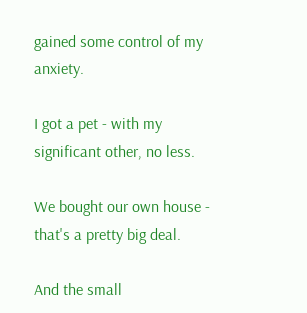gained some control of my anxiety.

I got a pet - with my significant other, no less.

We bought our own house - that's a pretty big deal.

And the small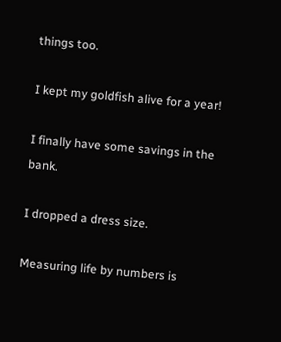things too.

I kept my goldfish alive for a year!

I finally have some savings in the bank.

I dropped a dress size.

Measuring life by numbers is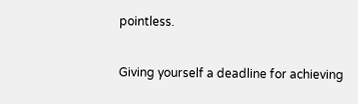pointless.

Giving yourself a deadline for achieving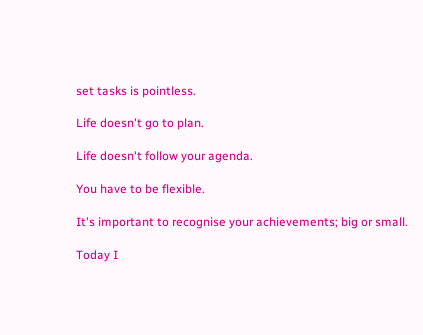set tasks is pointless.

Life doesn't go to plan.

Life doesn't follow your agenda.

You have to be flexible.

It's important to recognise your achievements; big or small.

Today I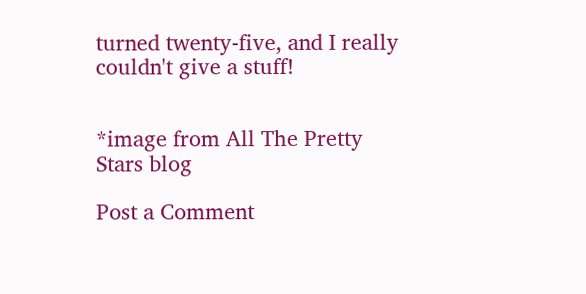turned twenty-five, and I really couldn't give a stuff!


*image from All The Pretty Stars blog

Post a Comment